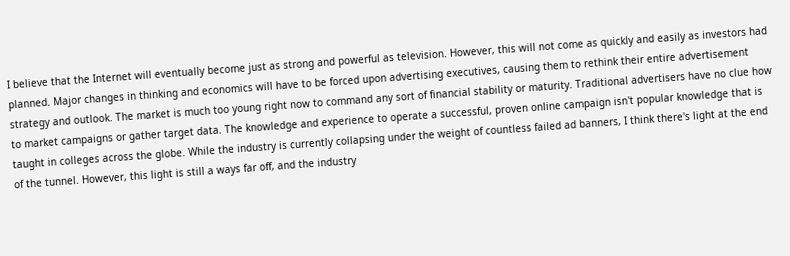I believe that the Internet will eventually become just as strong and powerful as television. However, this will not come as quickly and easily as investors had planned. Major changes in thinking and economics will have to be forced upon advertising executives, causing them to rethink their entire advertisement strategy and outlook. The market is much too young right now to command any sort of financial stability or maturity. Traditional advertisers have no clue how to market campaigns or gather target data. The knowledge and experience to operate a successful, proven online campaign isn't popular knowledge that is taught in colleges across the globe. While the industry is currently collapsing under the weight of countless failed ad banners, I think there's light at the end of the tunnel. However, this light is still a ways far off, and the industry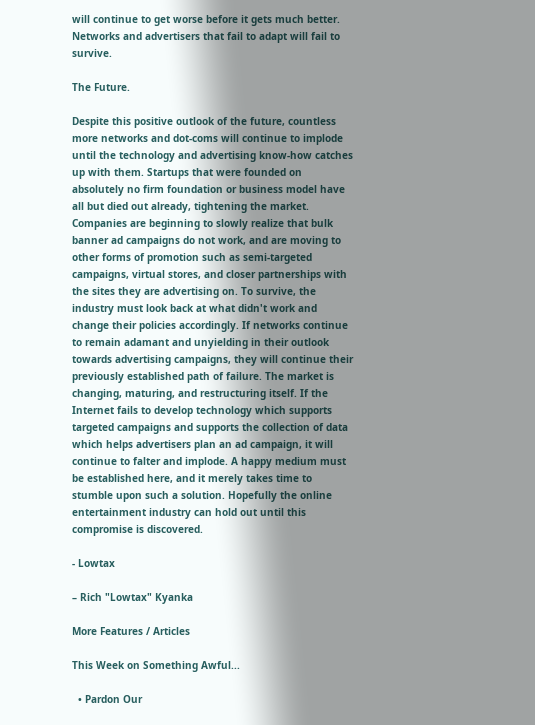will continue to get worse before it gets much better. Networks and advertisers that fail to adapt will fail to survive.

The Future.

Despite this positive outlook of the future, countless more networks and dot-coms will continue to implode until the technology and advertising know-how catches up with them. Startups that were founded on absolutely no firm foundation or business model have all but died out already, tightening the market. Companies are beginning to slowly realize that bulk banner ad campaigns do not work, and are moving to other forms of promotion such as semi-targeted campaigns, virtual stores, and closer partnerships with the sites they are advertising on. To survive, the industry must look back at what didn't work and change their policies accordingly. If networks continue to remain adamant and unyielding in their outlook towards advertising campaigns, they will continue their previously established path of failure. The market is changing, maturing, and restructuring itself. If the Internet fails to develop technology which supports targeted campaigns and supports the collection of data which helps advertisers plan an ad campaign, it will continue to falter and implode. A happy medium must be established here, and it merely takes time to stumble upon such a solution. Hopefully the online entertainment industry can hold out until this compromise is discovered.

- Lowtax

– Rich "Lowtax" Kyanka

More Features / Articles

This Week on Something Awful...

  • Pardon Our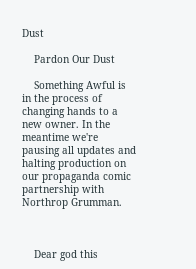Dust

    Pardon Our Dust

    Something Awful is in the process of changing hands to a new owner. In the meantime we're pausing all updates and halting production on our propaganda comic partnership with Northrop Grumman.



    Dear god this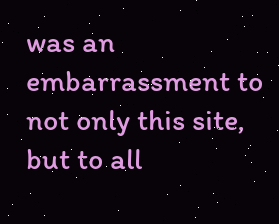was an embarrassment to not only this site, but to all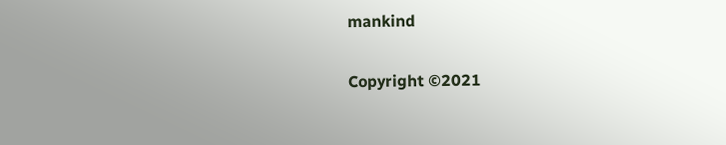mankind

Copyright ©2021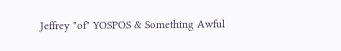Jeffrey "of" YOSPOS & Something Awful